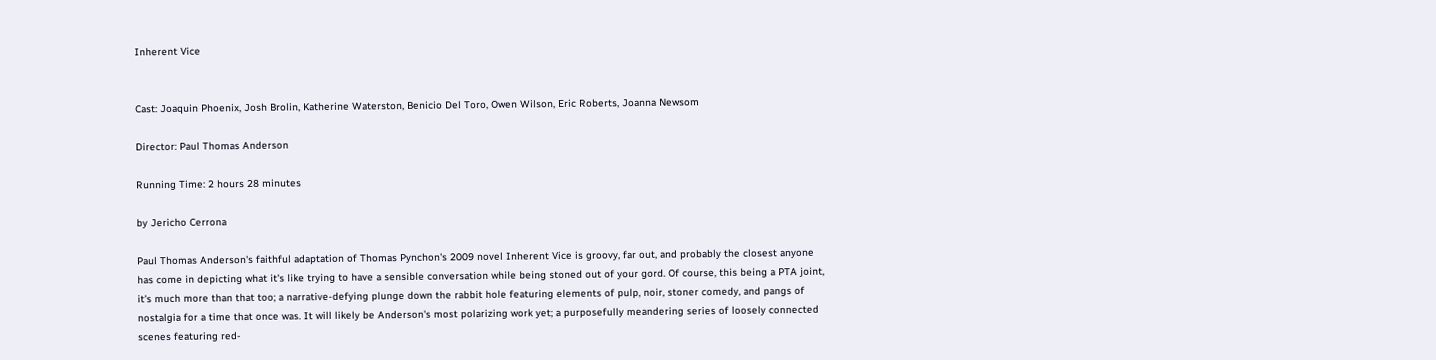Inherent Vice


Cast: Joaquin Phoenix, Josh Brolin, Katherine Waterston, Benicio Del Toro, Owen Wilson, Eric Roberts, Joanna Newsom

Director: Paul Thomas Anderson

Running Time: 2 hours 28 minutes

by Jericho Cerrona

Paul Thomas Anderson's faithful adaptation of Thomas Pynchon's 2009 novel Inherent Vice is groovy, far out, and probably the closest anyone has come in depicting what it's like trying to have a sensible conversation while being stoned out of your gord. Of course, this being a PTA joint, it's much more than that too; a narrative-defying plunge down the rabbit hole featuring elements of pulp, noir, stoner comedy, and pangs of nostalgia for a time that once was. It will likely be Anderson's most polarizing work yet; a purposefully meandering series of loosely connected scenes featuring red-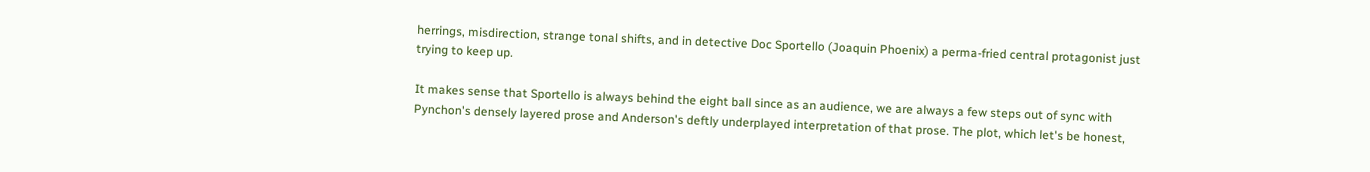herrings, misdirection, strange tonal shifts, and in detective Doc Sportello (Joaquin Phoenix) a perma-fried central protagonist just trying to keep up.

It makes sense that Sportello is always behind the eight ball since as an audience, we are always a few steps out of sync with Pynchon's densely layered prose and Anderson's deftly underplayed interpretation of that prose. The plot, which let's be honest,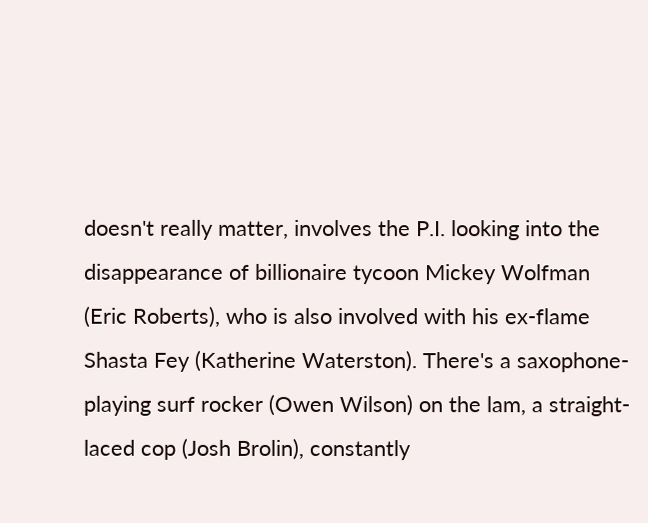doesn't really matter, involves the P.I. looking into the disappearance of billionaire tycoon Mickey Wolfman (Eric Roberts), who is also involved with his ex-flame Shasta Fey (Katherine Waterston). There's a saxophone-playing surf rocker (Owen Wilson) on the lam, a straight-laced cop (Josh Brolin), constantly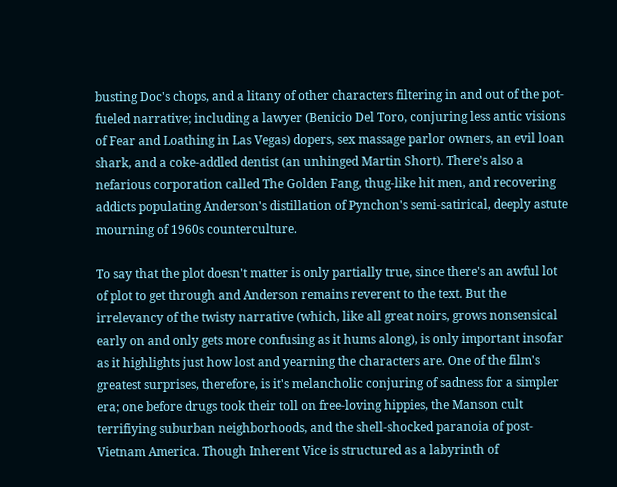busting Doc's chops, and a litany of other characters filtering in and out of the pot-fueled narrative; including a lawyer (Benicio Del Toro, conjuring less antic visions of Fear and Loathing in Las Vegas) dopers, sex massage parlor owners, an evil loan shark, and a coke-addled dentist (an unhinged Martin Short). There's also a nefarious corporation called The Golden Fang, thug-like hit men, and recovering addicts populating Anderson's distillation of Pynchon's semi-satirical, deeply astute mourning of 1960s counterculture.

To say that the plot doesn't matter is only partially true, since there's an awful lot of plot to get through and Anderson remains reverent to the text. But the irrelevancy of the twisty narrative (which, like all great noirs, grows nonsensical early on and only gets more confusing as it hums along), is only important insofar as it highlights just how lost and yearning the characters are. One of the film's greatest surprises, therefore, is it's melancholic conjuring of sadness for a simpler era; one before drugs took their toll on free-loving hippies, the Manson cult terrifiying suburban neighborhoods, and the shell-shocked paranoia of post-Vietnam America. Though Inherent Vice is structured as a labyrinth of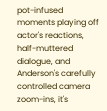pot-infused moments playing off actor's reactions, half-muttered dialogue, and Anderson's carefully controlled camera zoom-ins, it's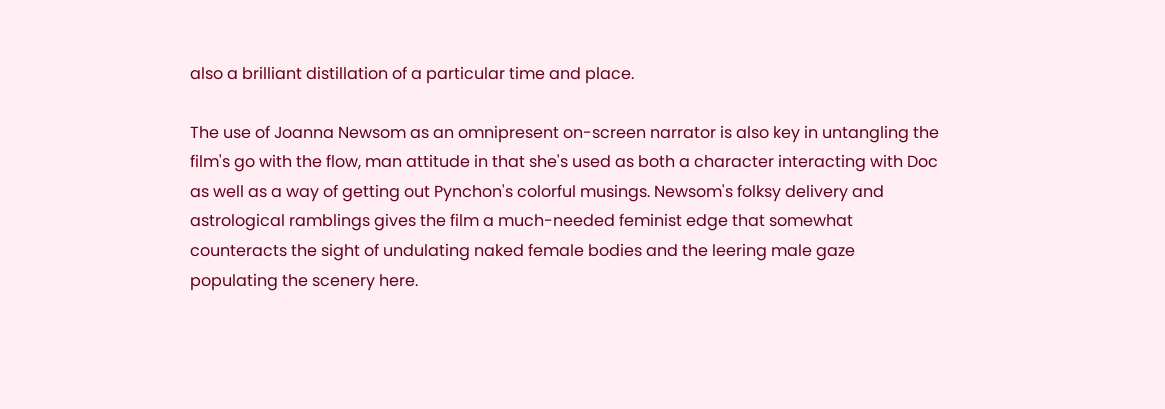also a brilliant distillation of a particular time and place.

The use of Joanna Newsom as an omnipresent on-screen narrator is also key in untangling the film's go with the flow, man attitude in that she's used as both a character interacting with Doc as well as a way of getting out Pynchon's colorful musings. Newsom's folksy delivery and astrological ramblings gives the film a much-needed feminist edge that somewhat counteracts the sight of undulating naked female bodies and the leering male gaze populating the scenery here.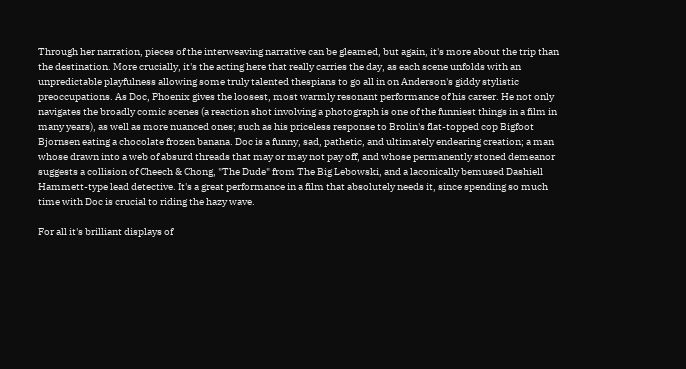Through her narration, pieces of the interweaving narrative can be gleamed, but again, it's more about the trip than the destination. More crucially, it's the acting here that really carries the day, as each scene unfolds with an unpredictable playfulness allowing some truly talented thespians to go all in on Anderson's giddy stylistic preoccupations. As Doc, Phoenix gives the loosest, most warmly resonant performance of his career. He not only navigates the broadly comic scenes (a reaction shot involving a photograph is one of the funniest things in a film in many years), as well as more nuanced ones; such as his priceless response to Brolin's flat-topped cop Bigfoot Bjornsen eating a chocolate frozen banana. Doc is a funny, sad, pathetic, and ultimately endearing creation; a man whose drawn into a web of absurd threads that may or may not pay off, and whose permanently stoned demeanor suggests a collision of Cheech & Chong, "The Dude" from The Big Lebowski, and a laconically bemused Dashiell Hammett-type lead detective. It's a great performance in a film that absolutely needs it, since spending so much time with Doc is crucial to riding the hazy wave.

For all it's brilliant displays of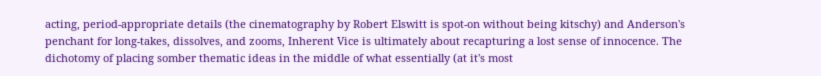acting, period-appropriate details (the cinematography by Robert Elswitt is spot-on without being kitschy) and Anderson's penchant for long-takes, dissolves, and zooms, Inherent Vice is ultimately about recapturing a lost sense of innocence. The dichotomy of placing somber thematic ideas in the middle of what essentially (at it's most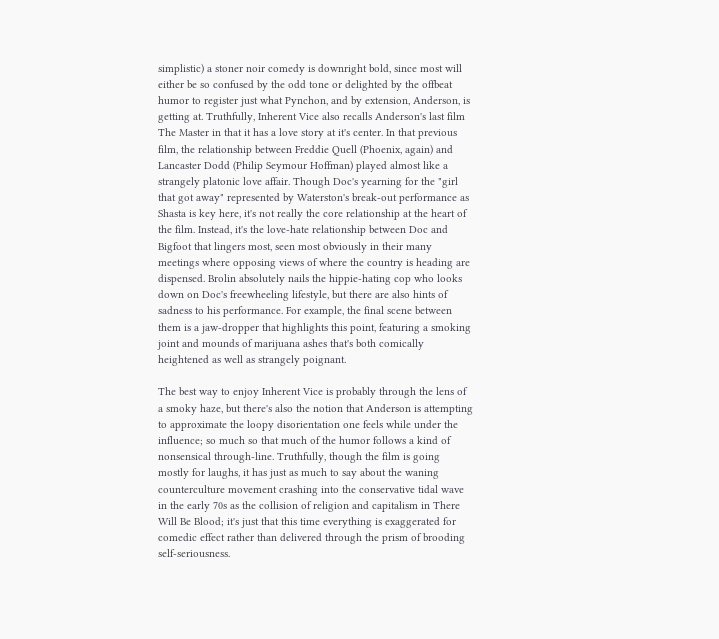simplistic) a stoner noir comedy is downright bold, since most will either be so confused by the odd tone or delighted by the offbeat humor to register just what Pynchon, and by extension, Anderson, is getting at. Truthfully, Inherent Vice also recalls Anderson's last film The Master in that it has a love story at it's center. In that previous film, the relationship between Freddie Quell (Phoenix, again) and Lancaster Dodd (Philip Seymour Hoffman) played almost like a strangely platonic love affair. Though Doc's yearning for the "girl that got away" represented by Waterston's break-out performance as Shasta is key here, it's not really the core relationship at the heart of the film. Instead, it's the love-hate relationship between Doc and Bigfoot that lingers most, seen most obviously in their many meetings where opposing views of where the country is heading are dispensed. Brolin absolutely nails the hippie-hating cop who looks down on Doc's freewheeling lifestyle, but there are also hints of sadness to his performance. For example, the final scene between them is a jaw-dropper that highlights this point, featuring a smoking joint and mounds of marijuana ashes that's both comically heightened as well as strangely poignant.

The best way to enjoy Inherent Vice is probably through the lens of a smoky haze, but there's also the notion that Anderson is attempting to approximate the loopy disorientation one feels while under the influence; so much so that much of the humor follows a kind of nonsensical through-line. Truthfully, though the film is going mostly for laughs, it has just as much to say about the waning counterculture movement crashing into the conservative tidal wave in the early 70s as the collision of religion and capitalism in There Will Be Blood; it's just that this time everything is exaggerated for comedic effect rather than delivered through the prism of brooding self-seriousness.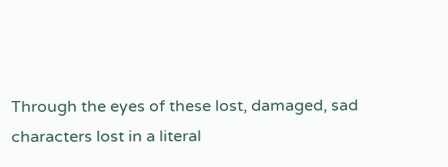Through the eyes of these lost, damaged, sad characters lost in a literal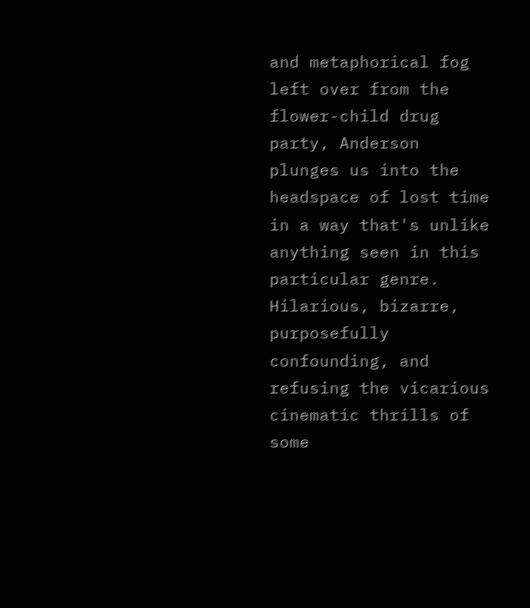and metaphorical fog left over from the flower-child drug party, Anderson plunges us into the headspace of lost time in a way that's unlike anything seen in this particular genre. Hilarious, bizarre, purposefully confounding, and refusing the vicarious cinematic thrills of some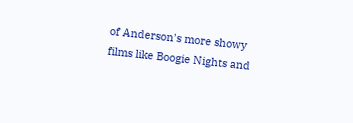of Anderson's more showy films like Boogie Nights and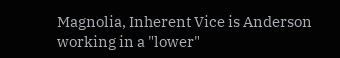Magnolia, Inherent Vice is Anderson working in a "lower"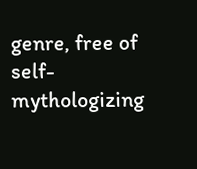genre, free of self-mythologizing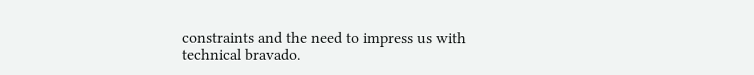constraints and the need to impress us with technical bravado.